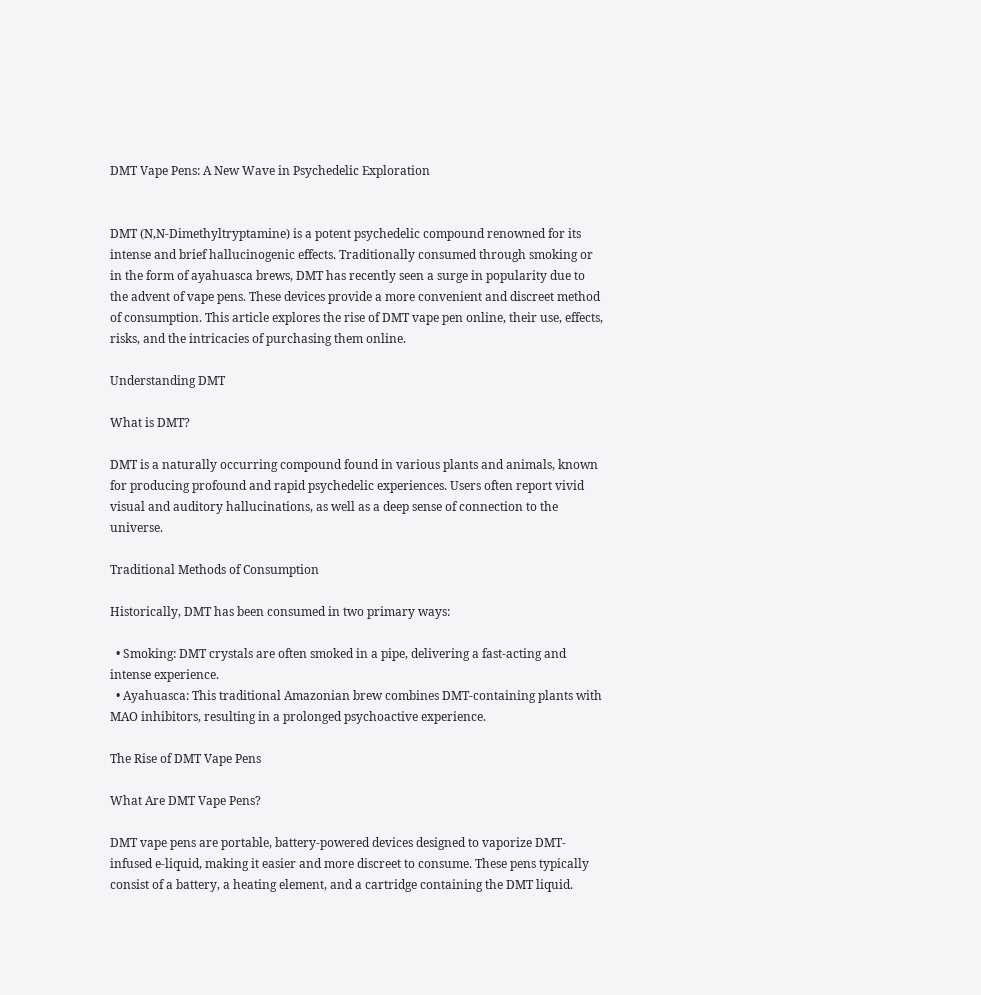DMT Vape Pens: A New Wave in Psychedelic Exploration


DMT (N,N-Dimethyltryptamine) is a potent psychedelic compound renowned for its intense and brief hallucinogenic effects. Traditionally consumed through smoking or in the form of ayahuasca brews, DMT has recently seen a surge in popularity due to the advent of vape pens. These devices provide a more convenient and discreet method of consumption. This article explores the rise of DMT vape pen online, their use, effects, risks, and the intricacies of purchasing them online.

Understanding DMT

What is DMT?

DMT is a naturally occurring compound found in various plants and animals, known for producing profound and rapid psychedelic experiences. Users often report vivid visual and auditory hallucinations, as well as a deep sense of connection to the universe.

Traditional Methods of Consumption

Historically, DMT has been consumed in two primary ways:

  • Smoking: DMT crystals are often smoked in a pipe, delivering a fast-acting and intense experience.
  • Ayahuasca: This traditional Amazonian brew combines DMT-containing plants with MAO inhibitors, resulting in a prolonged psychoactive experience.

The Rise of DMT Vape Pens

What Are DMT Vape Pens?

DMT vape pens are portable, battery-powered devices designed to vaporize DMT-infused e-liquid, making it easier and more discreet to consume. These pens typically consist of a battery, a heating element, and a cartridge containing the DMT liquid.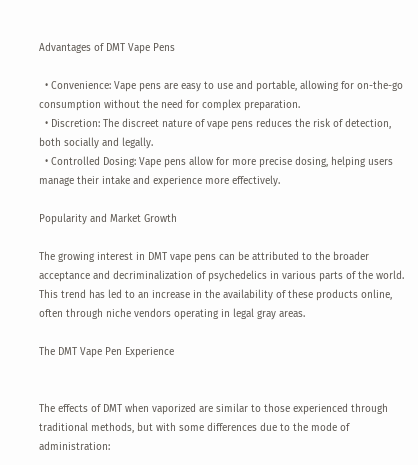Advantages of DMT Vape Pens

  • Convenience: Vape pens are easy to use and portable, allowing for on-the-go consumption without the need for complex preparation.
  • Discretion: The discreet nature of vape pens reduces the risk of detection, both socially and legally.
  • Controlled Dosing: Vape pens allow for more precise dosing, helping users manage their intake and experience more effectively.

Popularity and Market Growth

The growing interest in DMT vape pens can be attributed to the broader acceptance and decriminalization of psychedelics in various parts of the world. This trend has led to an increase in the availability of these products online, often through niche vendors operating in legal gray areas.

The DMT Vape Pen Experience


The effects of DMT when vaporized are similar to those experienced through traditional methods, but with some differences due to the mode of administration: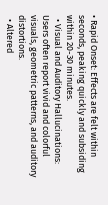• Rapid Onset: Effects are felt within seconds, peaking quickly and subsiding within 20-30 minutes.
  • Visual and Auditory Hallucinations: Users often report vivid and colorful visuals, geometric patterns, and auditory distortions.
  • Altered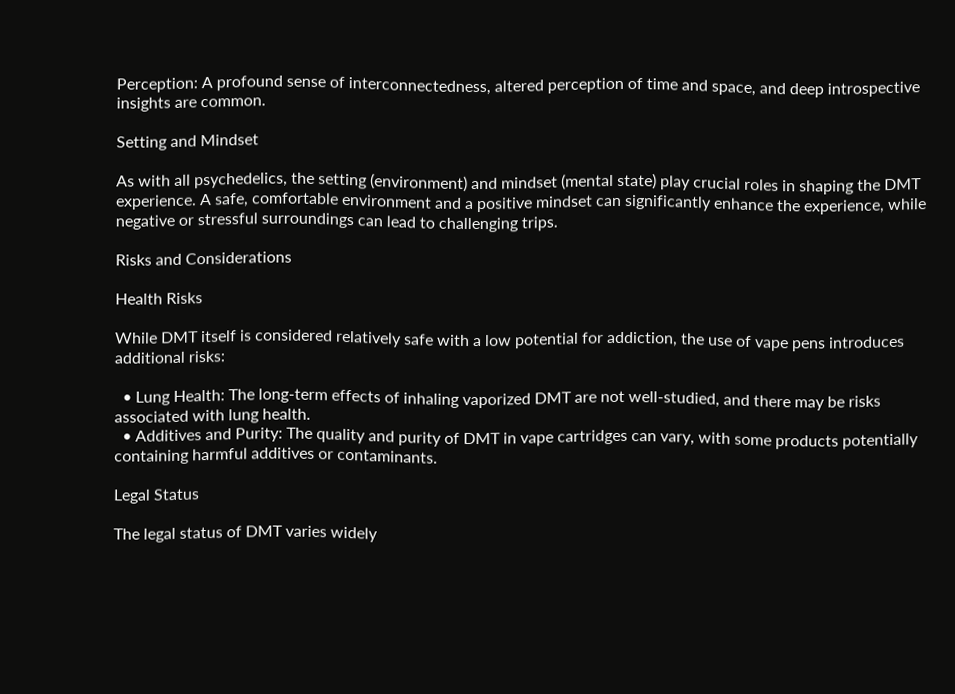Perception: A profound sense of interconnectedness, altered perception of time and space, and deep introspective insights are common.

Setting and Mindset

As with all psychedelics, the setting (environment) and mindset (mental state) play crucial roles in shaping the DMT experience. A safe, comfortable environment and a positive mindset can significantly enhance the experience, while negative or stressful surroundings can lead to challenging trips.

Risks and Considerations

Health Risks

While DMT itself is considered relatively safe with a low potential for addiction, the use of vape pens introduces additional risks:

  • Lung Health: The long-term effects of inhaling vaporized DMT are not well-studied, and there may be risks associated with lung health.
  • Additives and Purity: The quality and purity of DMT in vape cartridges can vary, with some products potentially containing harmful additives or contaminants.

Legal Status

The legal status of DMT varies widely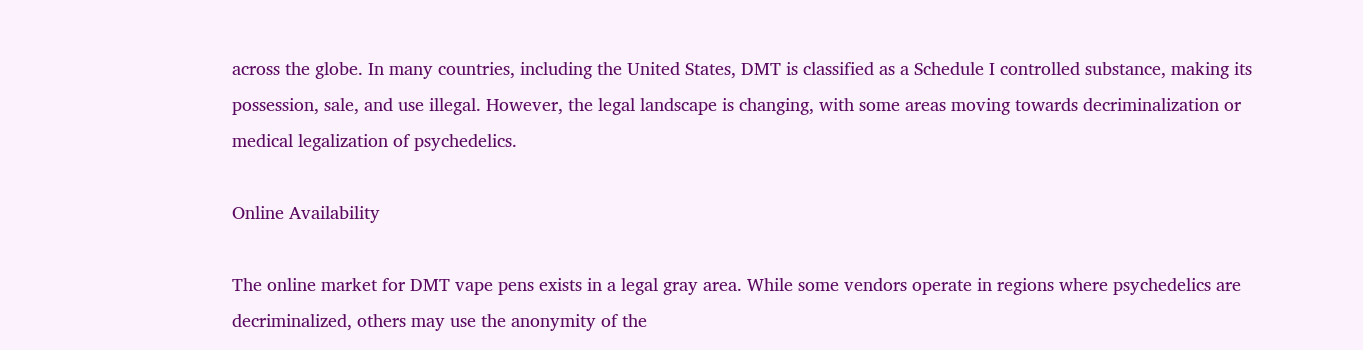across the globe. In many countries, including the United States, DMT is classified as a Schedule I controlled substance, making its possession, sale, and use illegal. However, the legal landscape is changing, with some areas moving towards decriminalization or medical legalization of psychedelics.

Online Availability

The online market for DMT vape pens exists in a legal gray area. While some vendors operate in regions where psychedelics are decriminalized, others may use the anonymity of the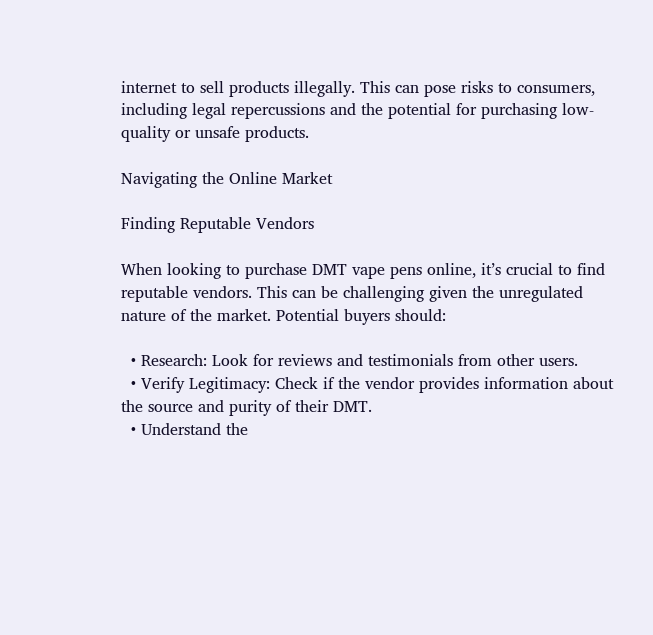internet to sell products illegally. This can pose risks to consumers, including legal repercussions and the potential for purchasing low-quality or unsafe products.

Navigating the Online Market

Finding Reputable Vendors

When looking to purchase DMT vape pens online, it’s crucial to find reputable vendors. This can be challenging given the unregulated nature of the market. Potential buyers should:

  • Research: Look for reviews and testimonials from other users.
  • Verify Legitimacy: Check if the vendor provides information about the source and purity of their DMT.
  • Understand the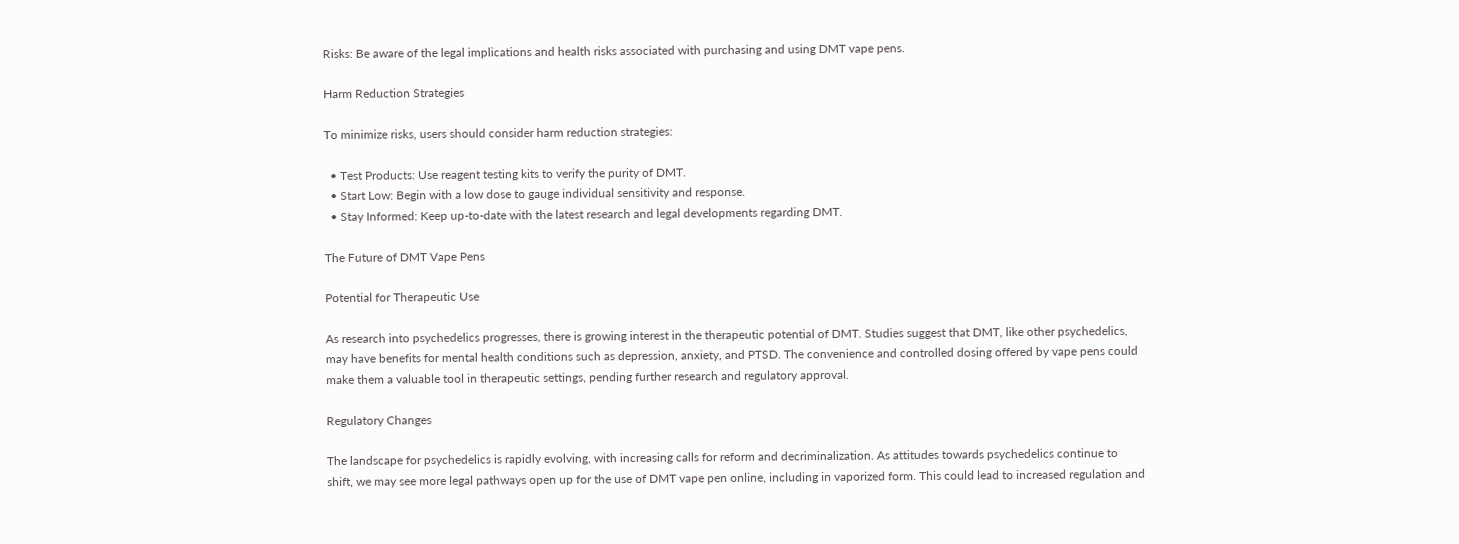Risks: Be aware of the legal implications and health risks associated with purchasing and using DMT vape pens.

Harm Reduction Strategies

To minimize risks, users should consider harm reduction strategies:

  • Test Products: Use reagent testing kits to verify the purity of DMT.
  • Start Low: Begin with a low dose to gauge individual sensitivity and response.
  • Stay Informed: Keep up-to-date with the latest research and legal developments regarding DMT.

The Future of DMT Vape Pens

Potential for Therapeutic Use

As research into psychedelics progresses, there is growing interest in the therapeutic potential of DMT. Studies suggest that DMT, like other psychedelics, may have benefits for mental health conditions such as depression, anxiety, and PTSD. The convenience and controlled dosing offered by vape pens could make them a valuable tool in therapeutic settings, pending further research and regulatory approval.

Regulatory Changes

The landscape for psychedelics is rapidly evolving, with increasing calls for reform and decriminalization. As attitudes towards psychedelics continue to shift, we may see more legal pathways open up for the use of DMT vape pen online, including in vaporized form. This could lead to increased regulation and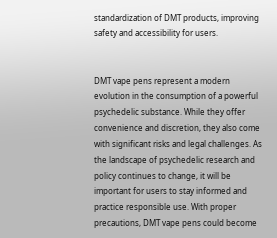standardization of DMT products, improving safety and accessibility for users.


DMT vape pens represent a modern evolution in the consumption of a powerful psychedelic substance. While they offer convenience and discretion, they also come with significant risks and legal challenges. As the landscape of psychedelic research and policy continues to change, it will be important for users to stay informed and practice responsible use. With proper precautions, DMT vape pens could become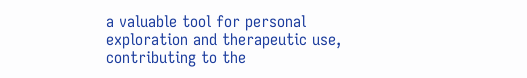a valuable tool for personal exploration and therapeutic use, contributing to the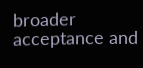broader acceptance and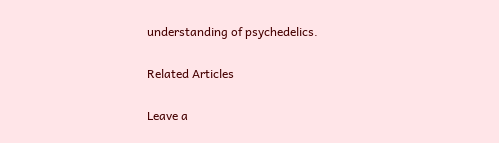understanding of psychedelics.

Related Articles

Leave a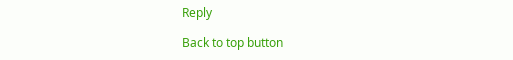Reply

Back to top button